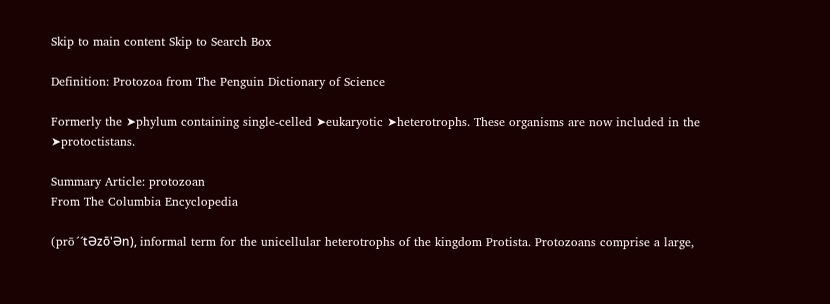Skip to main content Skip to Search Box

Definition: Protozoa from The Penguin Dictionary of Science

Formerly the ➤phylum containing single-celled ➤eukaryotic ➤heterotrophs. These organisms are now included in the ➤protoctistans.

Summary Article: protozoan
From The Columbia Encyclopedia

(prō´´tӘzō'Әn), informal term for the unicellular heterotrophs of the kingdom Protista. Protozoans comprise a large,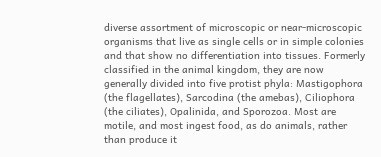diverse assortment of microscopic or near-microscopic organisms that live as single cells or in simple colonies and that show no differentiation into tissues. Formerly classified in the animal kingdom, they are now generally divided into five protist phyla: Mastigophora (the flagellates), Sarcodina (the amebas), Ciliophora (the ciliates), Opalinida, and Sporozoa. Most are motile, and most ingest food, as do animals, rather than produce it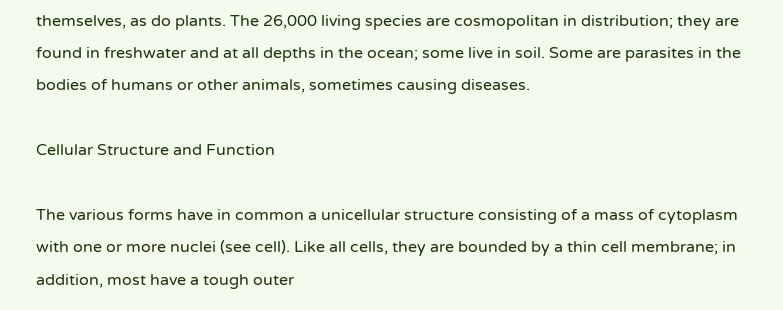themselves, as do plants. The 26,000 living species are cosmopolitan in distribution; they are found in freshwater and at all depths in the ocean; some live in soil. Some are parasites in the bodies of humans or other animals, sometimes causing diseases.

Cellular Structure and Function

The various forms have in common a unicellular structure consisting of a mass of cytoplasm with one or more nuclei (see cell). Like all cells, they are bounded by a thin cell membrane; in addition, most have a tough outer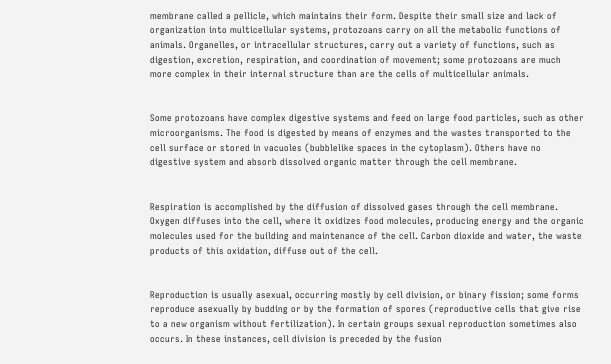membrane called a pellicle, which maintains their form. Despite their small size and lack of organization into multicellular systems, protozoans carry on all the metabolic functions of animals. Organelles, or intracellular structures, carry out a variety of functions, such as digestion, excretion, respiration, and coordination of movement; some protozoans are much more complex in their internal structure than are the cells of multicellular animals.


Some protozoans have complex digestive systems and feed on large food particles, such as other microorganisms. The food is digested by means of enzymes and the wastes transported to the cell surface or stored in vacuoles (bubblelike spaces in the cytoplasm). Others have no digestive system and absorb dissolved organic matter through the cell membrane.


Respiration is accomplished by the diffusion of dissolved gases through the cell membrane. Oxygen diffuses into the cell, where it oxidizes food molecules, producing energy and the organic molecules used for the building and maintenance of the cell. Carbon dioxide and water, the waste products of this oxidation, diffuse out of the cell.


Reproduction is usually asexual, occurring mostly by cell division, or binary fission; some forms reproduce asexually by budding or by the formation of spores (reproductive cells that give rise to a new organism without fertilization). In certain groups sexual reproduction sometimes also occurs. In these instances, cell division is preceded by the fusion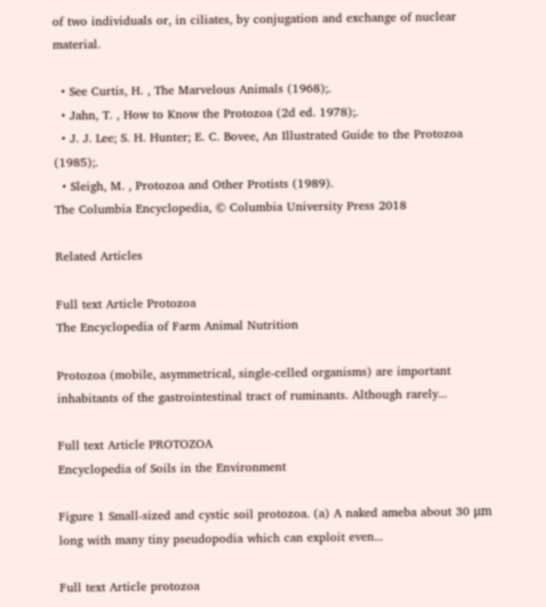of two individuals or, in ciliates, by conjugation and exchange of nuclear material.

  • See Curtis, H. , The Marvelous Animals (1968);.
  • Jahn, T. , How to Know the Protozoa (2d ed. 1978);.
  • J. J. Lee; S. H. Hunter; E. C. Bovee, An Illustrated Guide to the Protozoa (1985);.
  • Sleigh, M. , Protozoa and Other Protists (1989).
The Columbia Encyclopedia, © Columbia University Press 2018

Related Articles

Full text Article Protozoa
The Encyclopedia of Farm Animal Nutrition

Protozoa (mobile, asymmetrical, single-celled organisms) are important inhabitants of the gastrointestinal tract of ruminants. Although rarely...

Full text Article PROTOZOA
Encyclopedia of Soils in the Environment

Figure 1 Small-sized and cystic soil protozoa. (a) A naked ameba about 30 μm long with many tiny pseudopodia which can exploit even...

Full text Article protozoa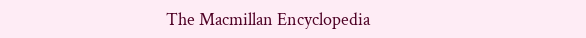The Macmillan Encyclopedia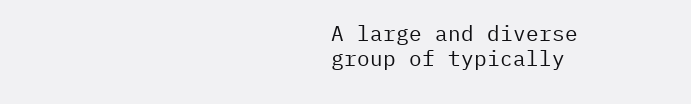A large and diverse group of typically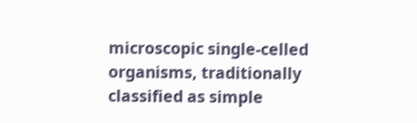microscopic single-celled organisms, traditionally classified as simple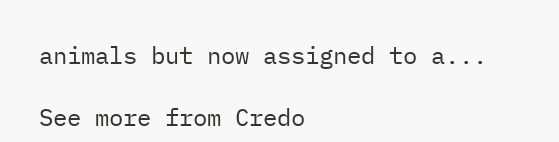animals but now assigned to a...

See more from Credo